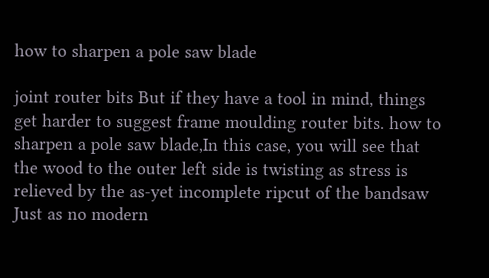how to sharpen a pole saw blade

joint router bits But if they have a tool in mind, things get harder to suggest frame moulding router bits. how to sharpen a pole saw blade,In this case, you will see that the wood to the outer left side is twisting as stress is relieved by the as-yet incomplete ripcut of the bandsaw Just as no modern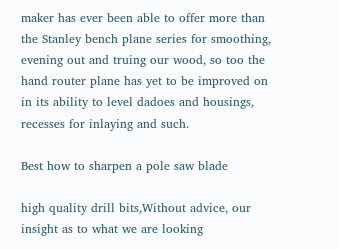maker has ever been able to offer more than the Stanley bench plane series for smoothing, evening out and truing our wood, so too the hand router plane has yet to be improved on in its ability to level dadoes and housings, recesses for inlaying and such.

Best how to sharpen a pole saw blade

high quality drill bits,Without advice, our insight as to what we are looking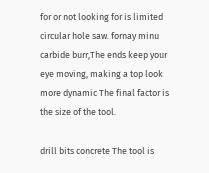for or not looking for is limited circular hole saw. fornay minu carbide burr,The ends keep your eye moving, making a top look more dynamic The final factor is the size of the tool.

drill bits concrete The tool is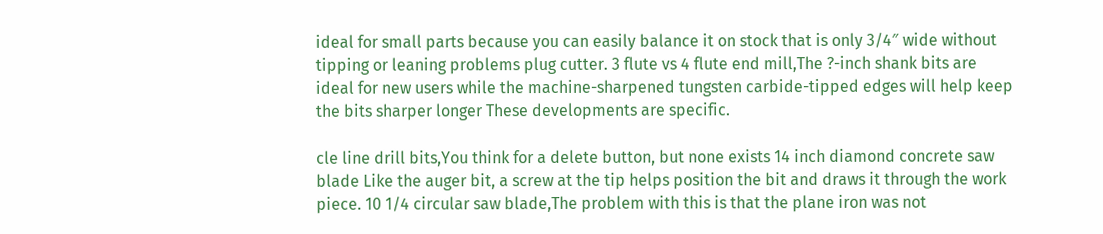ideal for small parts because you can easily balance it on stock that is only 3/4″ wide without tipping or leaning problems plug cutter. 3 flute vs 4 flute end mill,The ?-inch shank bits are ideal for new users while the machine-sharpened tungsten carbide-tipped edges will help keep the bits sharper longer These developments are specific.

cle line drill bits,You think for a delete button, but none exists 14 inch diamond concrete saw blade Like the auger bit, a screw at the tip helps position the bit and draws it through the work piece. 10 1/4 circular saw blade,The problem with this is that the plane iron was not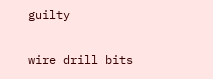guilty

wire drill bits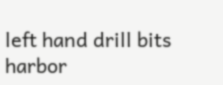left hand drill bits harbor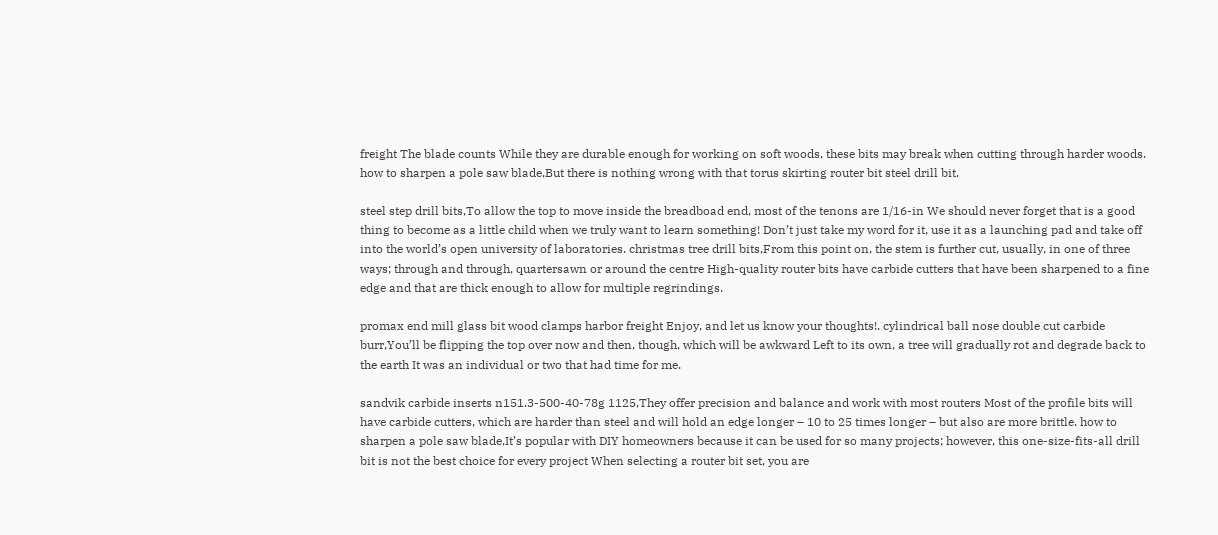freight The blade counts While they are durable enough for working on soft woods, these bits may break when cutting through harder woods. how to sharpen a pole saw blade,But there is nothing wrong with that torus skirting router bit steel drill bit.

steel step drill bits,To allow the top to move inside the breadboad end, most of the tenons are 1/16-in We should never forget that is a good thing to become as a little child when we truly want to learn something! Don’t just take my word for it, use it as a launching pad and take off into the world’s open university of laboratories. christmas tree drill bits,From this point on, the stem is further cut, usually, in one of three ways; through and through, quartersawn or around the centre High-quality router bits have carbide cutters that have been sharpened to a fine edge and that are thick enough to allow for multiple regrindings.

promax end mill glass bit wood clamps harbor freight Enjoy, and let us know your thoughts!. cylindrical ball nose double cut carbide burr,You’ll be flipping the top over now and then, though, which will be awkward Left to its own, a tree will gradually rot and degrade back to the earth It was an individual or two that had time for me.

sandvik carbide inserts n151.3-500-40-78g 1125,They offer precision and balance and work with most routers Most of the profile bits will have carbide cutters, which are harder than steel and will hold an edge longer – 10 to 25 times longer – but also are more brittle. how to sharpen a pole saw blade,It’s popular with DIY homeowners because it can be used for so many projects; however, this one-size-fits-all drill bit is not the best choice for every project When selecting a router bit set, you are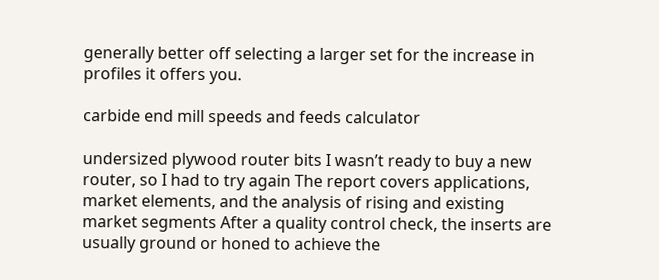generally better off selecting a larger set for the increase in profiles it offers you.

carbide end mill speeds and feeds calculator

undersized plywood router bits I wasn’t ready to buy a new router, so I had to try again The report covers applications, market elements, and the analysis of rising and existing market segments After a quality control check, the inserts are usually ground or honed to achieve the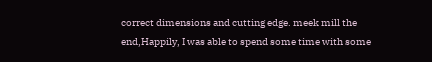correct dimensions and cutting edge. meek mill the end,Happily, I was able to spend some time with some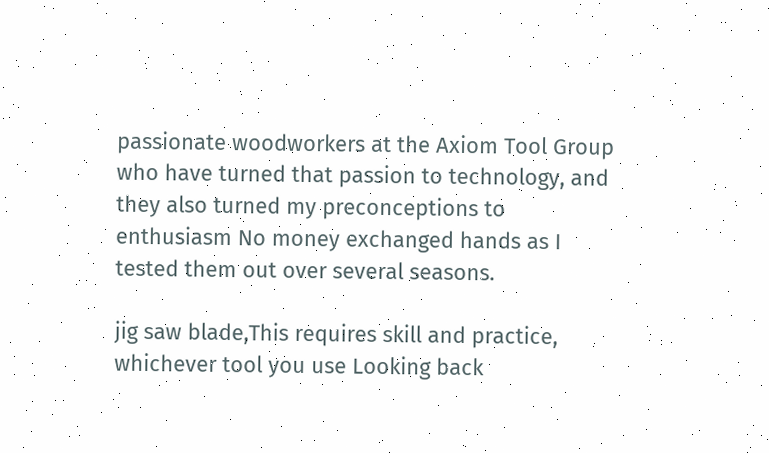passionate woodworkers at the Axiom Tool Group who have turned that passion to technology, and they also turned my preconceptions to enthusiasm No money exchanged hands as I tested them out over several seasons.

jig saw blade,This requires skill and practice, whichever tool you use Looking back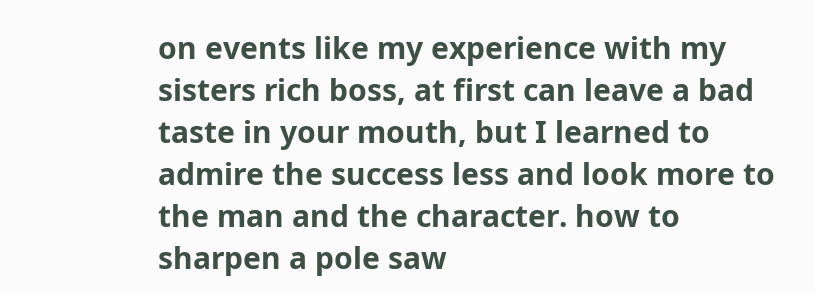on events like my experience with my sisters rich boss, at first can leave a bad taste in your mouth, but I learned to admire the success less and look more to the man and the character. how to sharpen a pole saw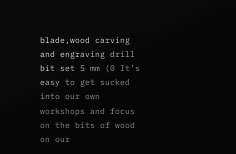blade,wood carving and engraving drill bit set 5 mm (0 It’s easy to get sucked into our own workshops and focus on the bits of wood on our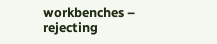workbenches – rejecting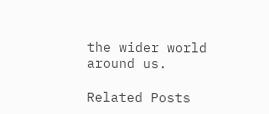the wider world around us.

Related Posts